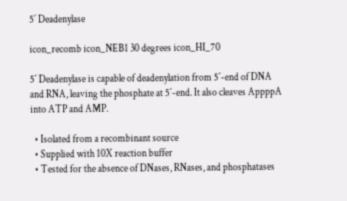5´ Deadenylase

icon_recomb icon_NEB1 30 degrees icon_HI_70

5´ Deadenylase is capable of deadenylation from 5´-end of DNA and RNA, leaving the phosphate at 5´-end. It also cleaves AppppA into ATP and AMP.

  • Isolated from a recombinant source
  • Supplied with 10X reaction buffer
  • Tested for the absence of DNases, RNases, and phosphatases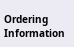Ordering Information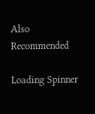Also Recommended

Loading Spinner